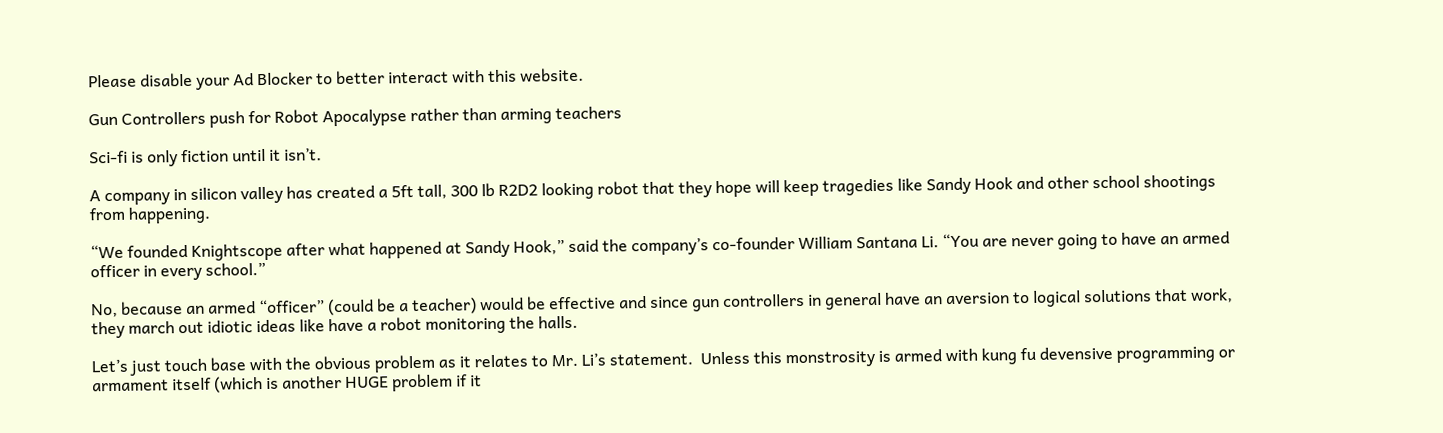Please disable your Ad Blocker to better interact with this website.

Gun Controllers push for Robot Apocalypse rather than arming teachers

Sci-fi is only fiction until it isn’t.

A company in silicon valley has created a 5ft tall, 300 lb R2D2 looking robot that they hope will keep tragedies like Sandy Hook and other school shootings from happening.

“We founded Knightscope after what happened at Sandy Hook,” said the company’s co-founder William Santana Li. “You are never going to have an armed officer in every school.”

No, because an armed “officer” (could be a teacher) would be effective and since gun controllers in general have an aversion to logical solutions that work, they march out idiotic ideas like have a robot monitoring the halls.

Let’s just touch base with the obvious problem as it relates to Mr. Li’s statement.  Unless this monstrosity is armed with kung fu devensive programming or armament itself (which is another HUGE problem if it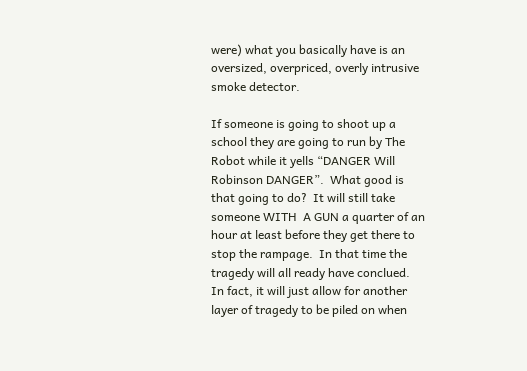were) what you basically have is an oversized, overpriced, overly intrusive smoke detector.

If someone is going to shoot up a school they are going to run by The Robot while it yells “DANGER Will Robinson DANGER”.  What good is that going to do?  It will still take someone WITH  A GUN a quarter of an hour at least before they get there to stop the rampage.  In that time the tragedy will all ready have conclued.  In fact, it will just allow for another layer of tragedy to be piled on when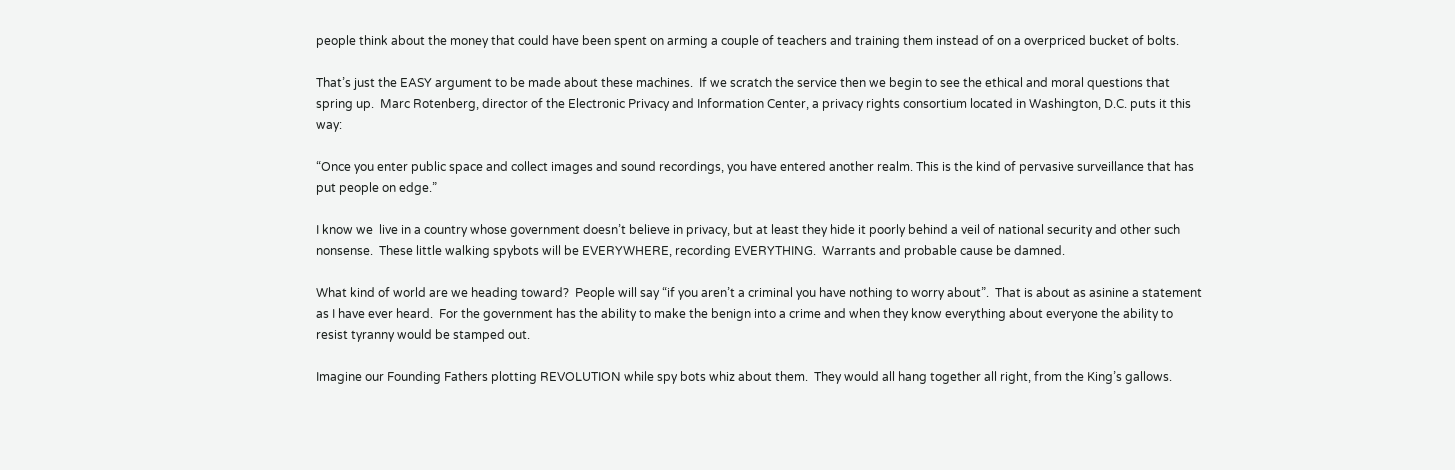people think about the money that could have been spent on arming a couple of teachers and training them instead of on a overpriced bucket of bolts.

That’s just the EASY argument to be made about these machines.  If we scratch the service then we begin to see the ethical and moral questions that spring up.  Marc Rotenberg, director of the Electronic Privacy and Information Center, a privacy rights consortium located in Washington, D.C. puts it this way:

“Once you enter public space and collect images and sound recordings, you have entered another realm. This is the kind of pervasive surveillance that has put people on edge.”

I know we  live in a country whose government doesn’t believe in privacy, but at least they hide it poorly behind a veil of national security and other such nonsense.  These little walking spybots will be EVERYWHERE, recording EVERYTHING.  Warrants and probable cause be damned.

What kind of world are we heading toward?  People will say “if you aren’t a criminal you have nothing to worry about”.  That is about as asinine a statement as I have ever heard.  For the government has the ability to make the benign into a crime and when they know everything about everyone the ability to resist tyranny would be stamped out.

Imagine our Founding Fathers plotting REVOLUTION while spy bots whiz about them.  They would all hang together all right, from the King’s gallows.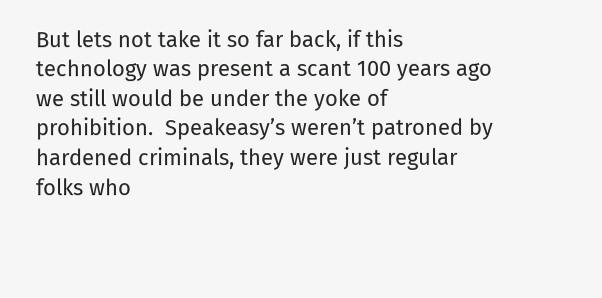But lets not take it so far back, if this technology was present a scant 100 years ago we still would be under the yoke of prohibition.  Speakeasy’s weren’t patroned by hardened criminals, they were just regular folks who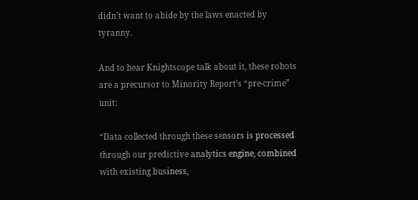didn’t want to abide by the laws enacted by tyranny.

And to hear Knightscope talk about it, these robots are a precursor to Minority Report’s “pre-crime” unit:

“Data collected through these sensors is processed through our predictive analytics engine, combined with existing business,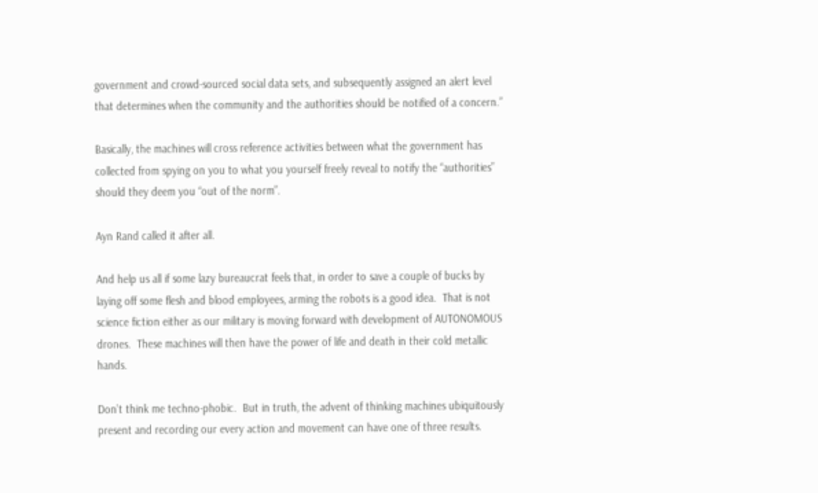government and crowd-sourced social data sets, and subsequently assigned an alert level that determines when the community and the authorities should be notified of a concern.”

Basically, the machines will cross reference activities between what the government has collected from spying on you to what you yourself freely reveal to notify the “authorities” should they deem you “out of the norm”.

Ayn Rand called it after all.

And help us all if some lazy bureaucrat feels that, in order to save a couple of bucks by laying off some flesh and blood employees, arming the robots is a good idea.  That is not science fiction either as our military is moving forward with development of AUTONOMOUS drones.  These machines will then have the power of life and death in their cold metallic hands.

Don’t think me techno-phobic.  But in truth, the advent of thinking machines ubiquitously present and recording our every action and movement can have one of three results.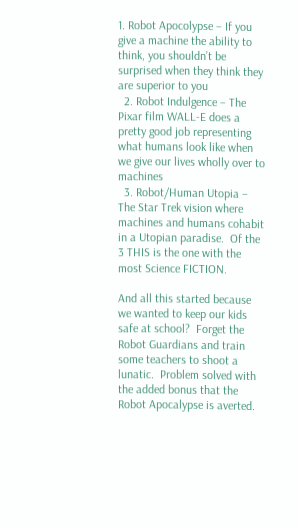1. Robot Apocolypse – If you give a machine the ability to think, you shouldn’t be surprised when they think they are superior to you
  2. Robot Indulgence – The Pixar film WALL-E does a pretty good job representing what humans look like when we give our lives wholly over to machines
  3. Robot/Human Utopia – The Star Trek vision where machines and humans cohabit in a Utopian paradise.  Of the 3 THIS is the one with the most Science FICTION.

And all this started because we wanted to keep our kids safe at school?  Forget the Robot Guardians and train some teachers to shoot a lunatic.  Problem solved with the added bonus that the Robot Apocalypse is averted.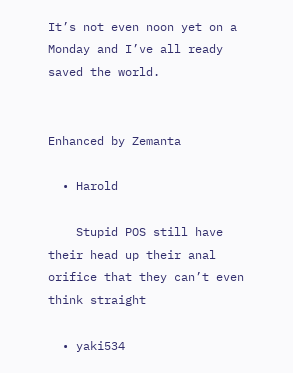It’s not even noon yet on a Monday and I’ve all ready saved the world.


Enhanced by Zemanta

  • Harold

    Stupid POS still have their head up their anal orifice that they can’t even think straight

  • yaki534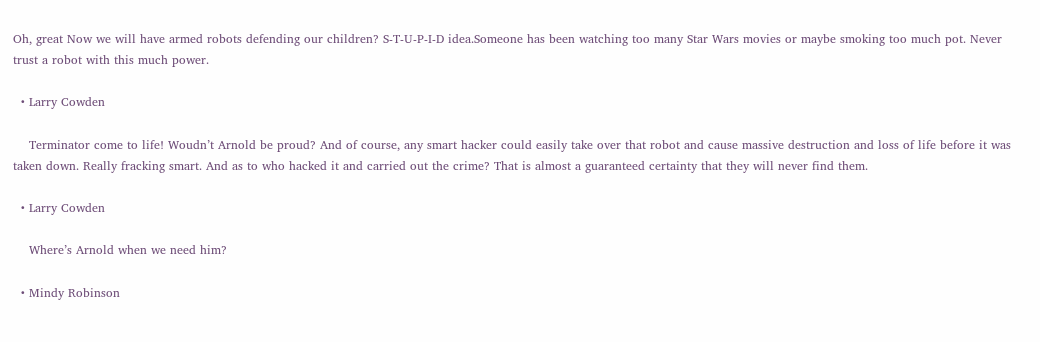Oh, great Now we will have armed robots defending our children? S-T-U-P-I-D idea.Someone has been watching too many Star Wars movies or maybe smoking too much pot. Never trust a robot with this much power.

  • Larry Cowden

    Terminator come to life! Woudn’t Arnold be proud? And of course, any smart hacker could easily take over that robot and cause massive destruction and loss of life before it was taken down. Really fracking smart. And as to who hacked it and carried out the crime? That is almost a guaranteed certainty that they will never find them.

  • Larry Cowden

    Where’s Arnold when we need him?

  • Mindy Robinson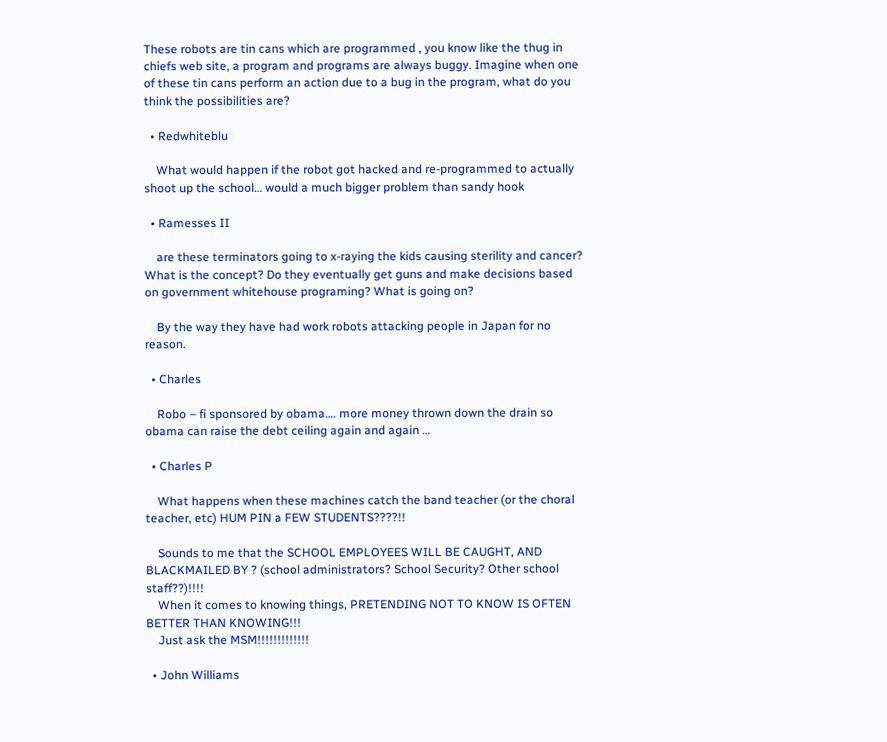These robots are tin cans which are programmed , you know like the thug in chiefs web site, a program and programs are always buggy. Imagine when one of these tin cans perform an action due to a bug in the program, what do you think the possibilities are?

  • Redwhiteblu

    What would happen if the robot got hacked and re-programmed to actually shoot up the school… would a much bigger problem than sandy hook

  • Ramesses II

    are these terminators going to x-raying the kids causing sterility and cancer? What is the concept? Do they eventually get guns and make decisions based on government whitehouse programing? What is going on?

    By the way they have had work robots attacking people in Japan for no reason.

  • Charles

    Robo – fi sponsored by obama…. more money thrown down the drain so obama can raise the debt ceiling again and again …

  • Charles P

    What happens when these machines catch the band teacher (or the choral teacher, etc) HUM PIN a FEW STUDENTS????!!

    Sounds to me that the SCHOOL EMPLOYEES WILL BE CAUGHT, AND BLACKMAILED BY ? (school administrators? School Security? Other school staff??)!!!!
    When it comes to knowing things, PRETENDING NOT TO KNOW IS OFTEN BETTER THAN KNOWING!!!
    Just ask the MSM!!!!!!!!!!!!!

  • John Williams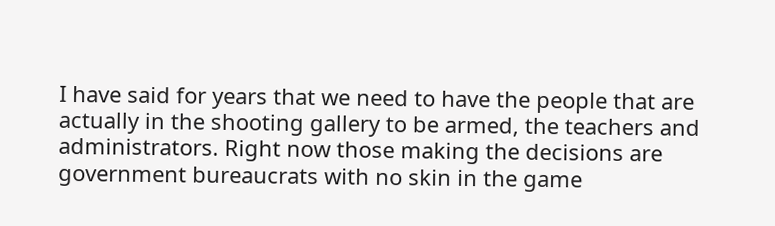I have said for years that we need to have the people that are actually in the shooting gallery to be armed, the teachers and administrators. Right now those making the decisions are government bureaucrats with no skin in the game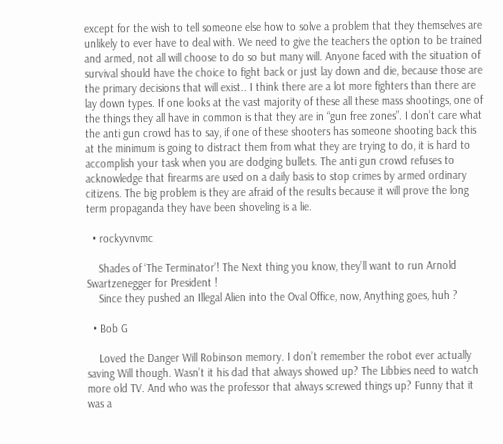except for the wish to tell someone else how to solve a problem that they themselves are unlikely to ever have to deal with. We need to give the teachers the option to be trained and armed, not all will choose to do so but many will. Anyone faced with the situation of survival should have the choice to fight back or just lay down and die, because those are the primary decisions that will exist.. I think there are a lot more fighters than there are lay down types. If one looks at the vast majority of these all these mass shootings, one of the things they all have in common is that they are in “gun free zones”. I don’t care what the anti gun crowd has to say, if one of these shooters has someone shooting back this at the minimum is going to distract them from what they are trying to do, it is hard to accomplish your task when you are dodging bullets. The anti gun crowd refuses to acknowledge that firearms are used on a daily basis to stop crimes by armed ordinary citizens. The big problem is they are afraid of the results because it will prove the long term propaganda they have been shoveling is a lie.

  • rockyvnvmc

    Shades of ‘The Terminator’! The Next thing you know, they’ll want to run Arnold Swartzenegger for President !
    Since they pushed an Illegal Alien into the Oval Office, now, Anything goes, huh ?

  • Bob G

    Loved the Danger Will Robinson memory. I don’t remember the robot ever actually saving Will though. Wasn’t it his dad that always showed up? The Libbies need to watch more old TV. And who was the professor that always screwed things up? Funny that it was a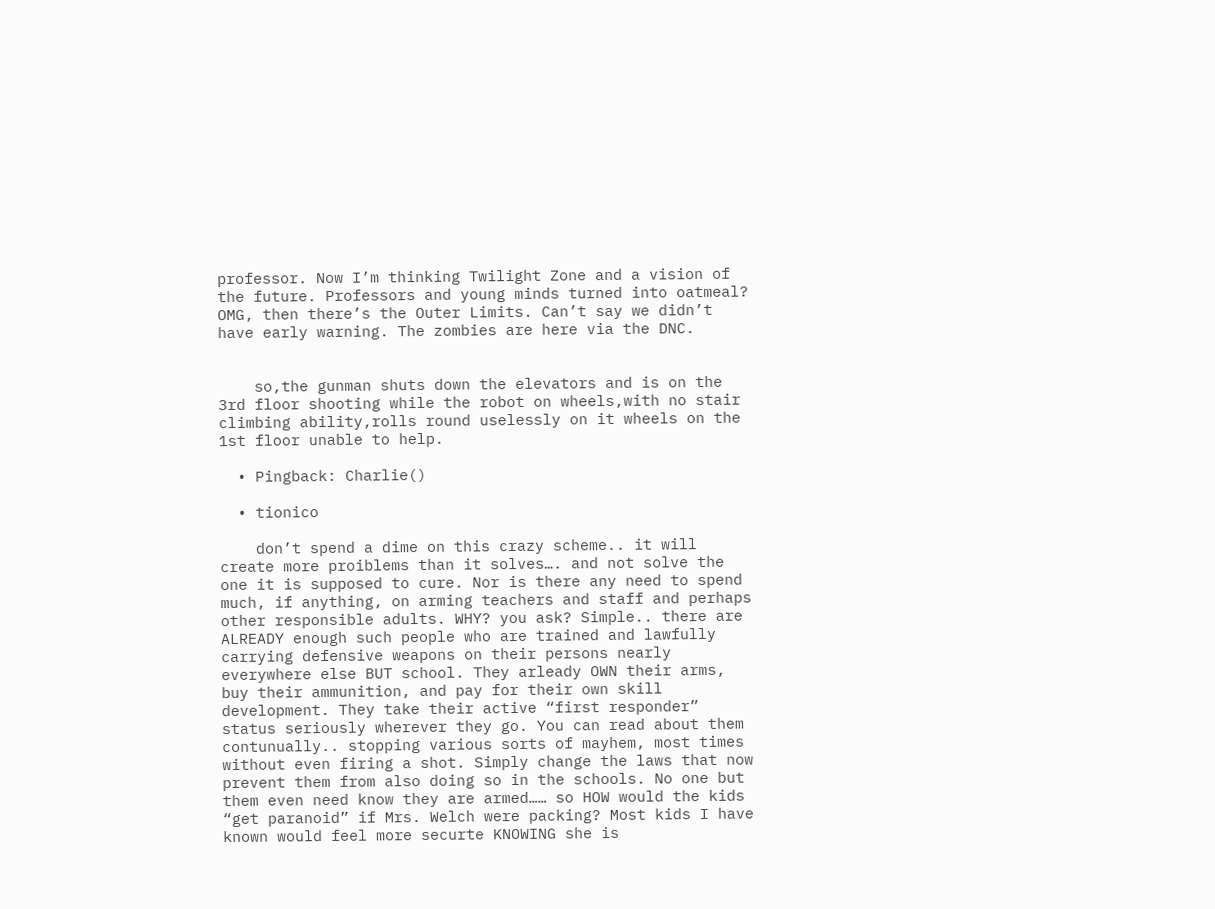professor. Now I’m thinking Twilight Zone and a vision of the future. Professors and young minds turned into oatmeal? OMG, then there’s the Outer Limits. Can’t say we didn’t have early warning. The zombies are here via the DNC.


    so,the gunman shuts down the elevators and is on the 3rd floor shooting while the robot on wheels,with no stair climbing ability,rolls round uselessly on it wheels on the 1st floor unable to help.

  • Pingback: Charlie()

  • tionico

    don’t spend a dime on this crazy scheme.. it will create more proiblems than it solves…. and not solve the one it is supposed to cure. Nor is there any need to spend much, if anything, on arming teachers and staff and perhaps other responsible adults. WHY? you ask? Simple.. there are ALREADY enough such people who are trained and lawfully carrying defensive weapons on their persons nearly everywhere else BUT school. They arleady OWN their arms, buy their ammunition, and pay for their own skill development. They take their active “first responder” status seriously wherever they go. You can read about them contunually.. stopping various sorts of mayhem, most times without even firing a shot. Simply change the laws that now prevent them from also doing so in the schools. No one but them even need know they are armed…… so HOW would the kids “get paranoid” if Mrs. Welch were packing? Most kids I have known would feel more securte KNOWING she is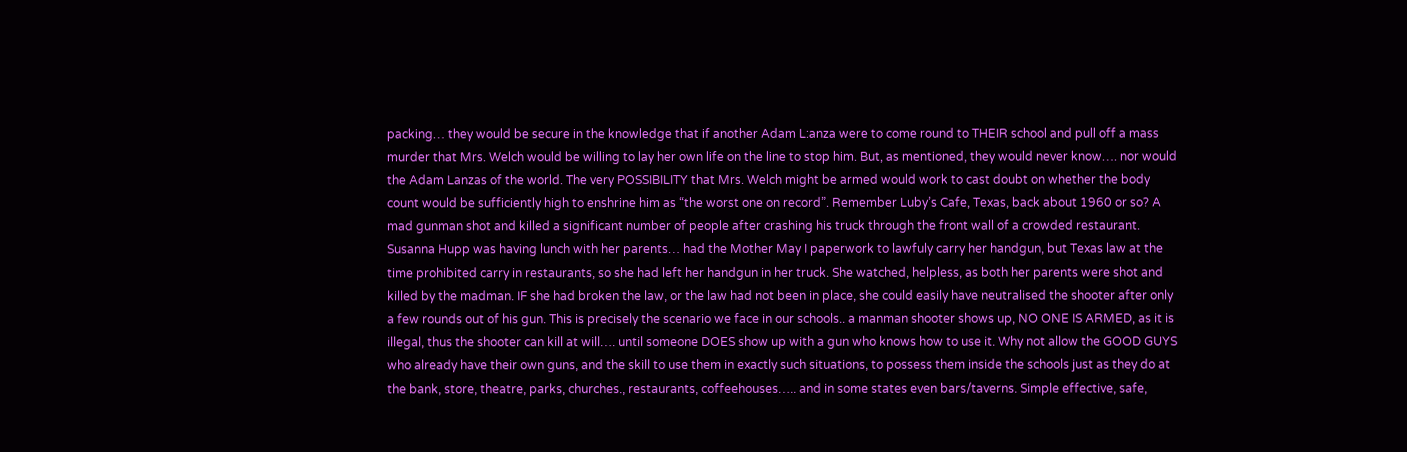packing… they would be secure in the knowledge that if another Adam L:anza were to come round to THEIR school and pull off a mass murder that Mrs. Welch would be willing to lay her own life on the line to stop him. But, as mentioned, they would never know…. nor would the Adam Lanzas of the world. The very POSSIBILITY that Mrs. Welch might be armed would work to cast doubt on whether the body count would be sufficiently high to enshrine him as “the worst one on record”. Remember Luby’s Cafe, Texas, back about 1960 or so? A mad gunman shot and killed a significant number of people after crashing his truck through the front wall of a crowded restaurant. Susanna Hupp was having lunch with her parents… had the Mother May I paperwork to lawfuly carry her handgun, but Texas law at the time prohibited carry in restaurants, so she had left her handgun in her truck. She watched, helpless, as both her parents were shot and killed by the madman. IF she had broken the law, or the law had not been in place, she could easily have neutralised the shooter after only a few rounds out of his gun. This is precisely the scenario we face in our schools.. a manman shooter shows up, NO ONE IS ARMED, as it is illegal, thus the shooter can kill at will…. until someone DOES show up with a gun who knows how to use it. Why not allow the GOOD GUYS who already have their own guns, and the skill to use them in exactly such situations, to possess them inside the schools just as they do at the bank, store, theatre, parks, churches., restaurants, coffeehouses….. and in some states even bars/taverns. Simple effective, safe,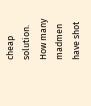cheap solution. How many madmen have shot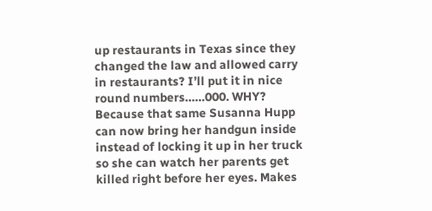up restaurants in Texas since they changed the law and allowed carry in restaurants? I’ll put it in nice round numbers……000. WHY? Because that same Susanna Hupp can now bring her handgun inside instead of locking it up in her truck so she can watch her parents get killed right before her eyes. Makes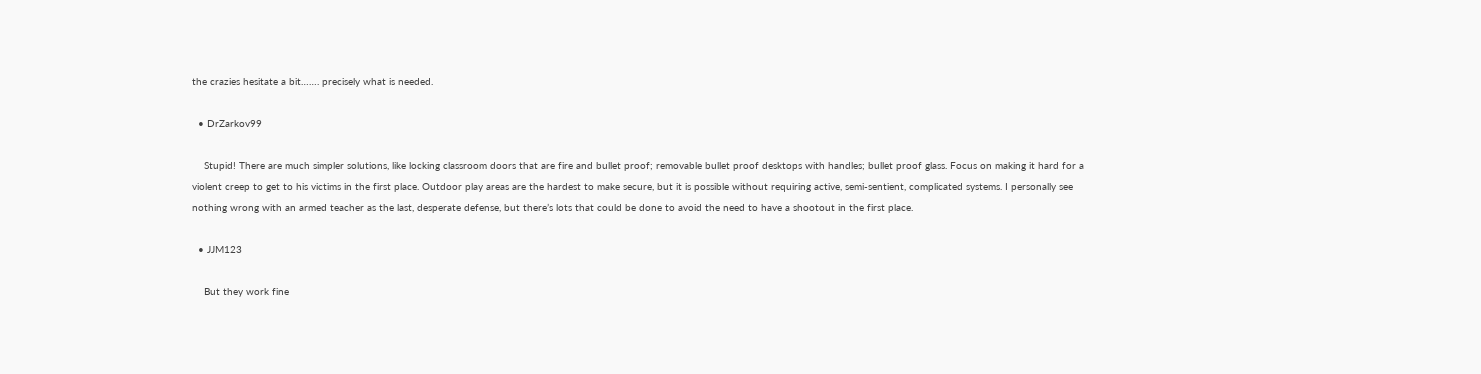the crazies hesitate a bit……. precisely what is needed.

  • DrZarkov99

    Stupid! There are much simpler solutions, like locking classroom doors that are fire and bullet proof; removable bullet proof desktops with handles; bullet proof glass. Focus on making it hard for a violent creep to get to his victims in the first place. Outdoor play areas are the hardest to make secure, but it is possible without requiring active, semi-sentient, complicated systems. I personally see nothing wrong with an armed teacher as the last, desperate defense, but there’s lots that could be done to avoid the need to have a shootout in the first place.

  • JJM123

    But they work fine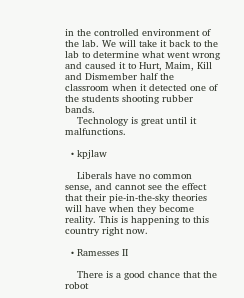in the controlled environment of the lab. We will take it back to the lab to determine what went wrong and caused it to Hurt, Maim, Kill and Dismember half the classroom when it detected one of the students shooting rubber bands.
    Technology is great until it malfunctions.

  • kpjlaw

    Liberals have no common sense, and cannot see the effect that their pie-in-the-sky theories will have when they become reality. This is happening to this country right now.

  • Ramesses II

    There is a good chance that the robot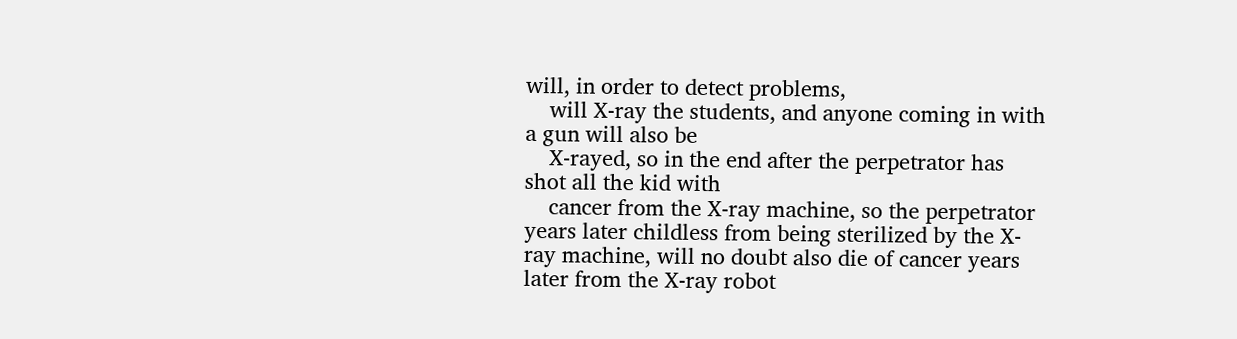will, in order to detect problems,
    will X-ray the students, and anyone coming in with a gun will also be
    X-rayed, so in the end after the perpetrator has shot all the kid with
    cancer from the X-ray machine, so the perpetrator years later childless from being sterilized by the X-ray machine, will no doubt also die of cancer years later from the X-ray robot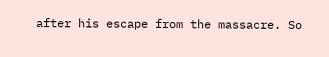after his escape from the massacre. So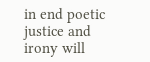in end poetic justice and irony will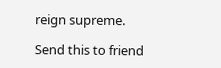reign supreme.

Send this to friend